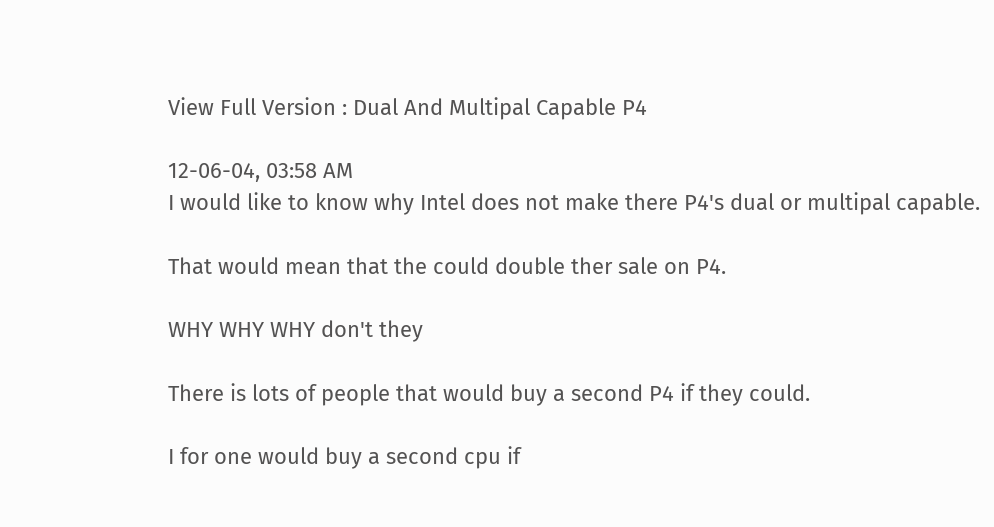View Full Version : Dual And Multipal Capable P4

12-06-04, 03:58 AM
I would like to know why Intel does not make there P4's dual or multipal capable.

That would mean that the could double ther sale on P4.

WHY WHY WHY don't they

There is lots of people that would buy a second P4 if they could.

I for one would buy a second cpu if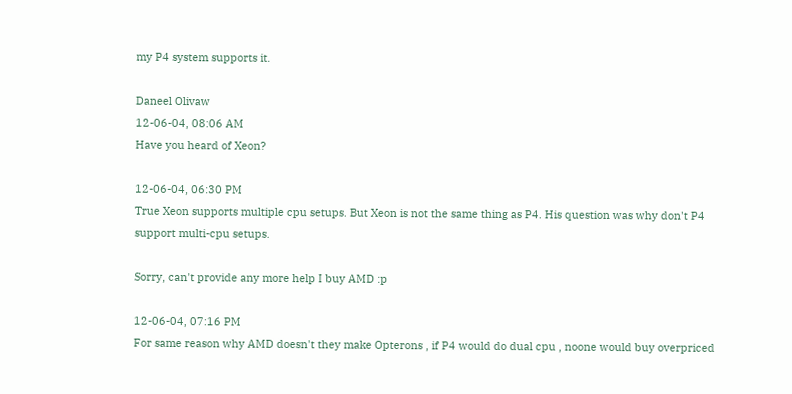my P4 system supports it.

Daneel Olivaw
12-06-04, 08:06 AM
Have you heard of Xeon?

12-06-04, 06:30 PM
True Xeon supports multiple cpu setups. But Xeon is not the same thing as P4. His question was why don't P4 support multi-cpu setups.

Sorry, can't provide any more help I buy AMD :p

12-06-04, 07:16 PM
For same reason why AMD doesn't they make Opterons , if P4 would do dual cpu , noone would buy overpriced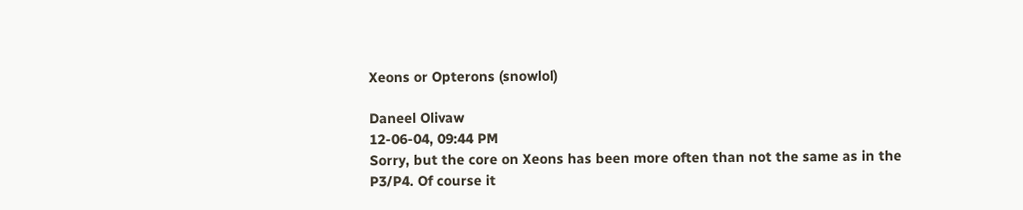Xeons or Opterons (snowlol)

Daneel Olivaw
12-06-04, 09:44 PM
Sorry, but the core on Xeons has been more often than not the same as in the P3/P4. Of course it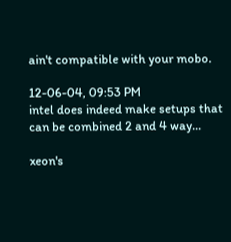ain't compatible with your mobo.

12-06-04, 09:53 PM
intel does indeed make setups that can be combined 2 and 4 way...

xeon's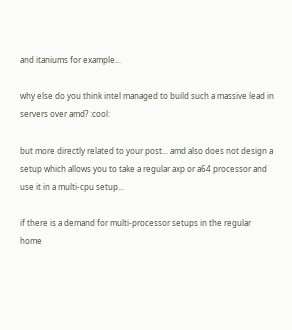and itaniums for example...

why else do you think intel managed to build such a massive lead in servers over amd? :cool:

but more directly related to your post... amd also does not design a setup which allows you to take a regular axp or a64 processor and use it in a multi-cpu setup...

if there is a demand for multi-processor setups in the regular home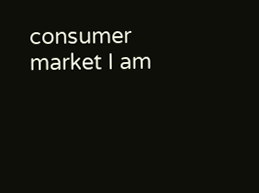consumer market I am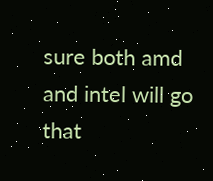sure both amd and intel will go that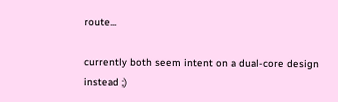route...

currently both seem intent on a dual-core design instead ;)